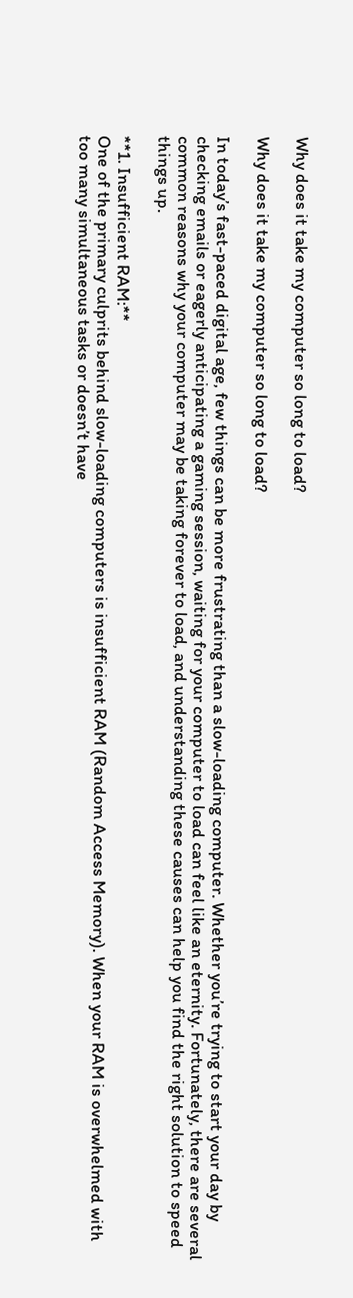Why does it take my computer so long to load?

Why does it take my computer so long to load?

In today’s fast-paced digital age, few things can be more frustrating than a slow-loading computer. Whether you’re trying to start your day by checking emails or eagerly anticipating a gaming session, waiting for your computer to load can feel like an eternity. Fortunately, there are several common reasons why your computer may be taking forever to load, and understanding these causes can help you find the right solution to speed things up.

**1. Insufficient RAM:**
One of the primary culprits behind slow-loading computers is insufficient RAM (Random Access Memory). When your RAM is overwhelmed with too many simultaneous tasks or doesn’t have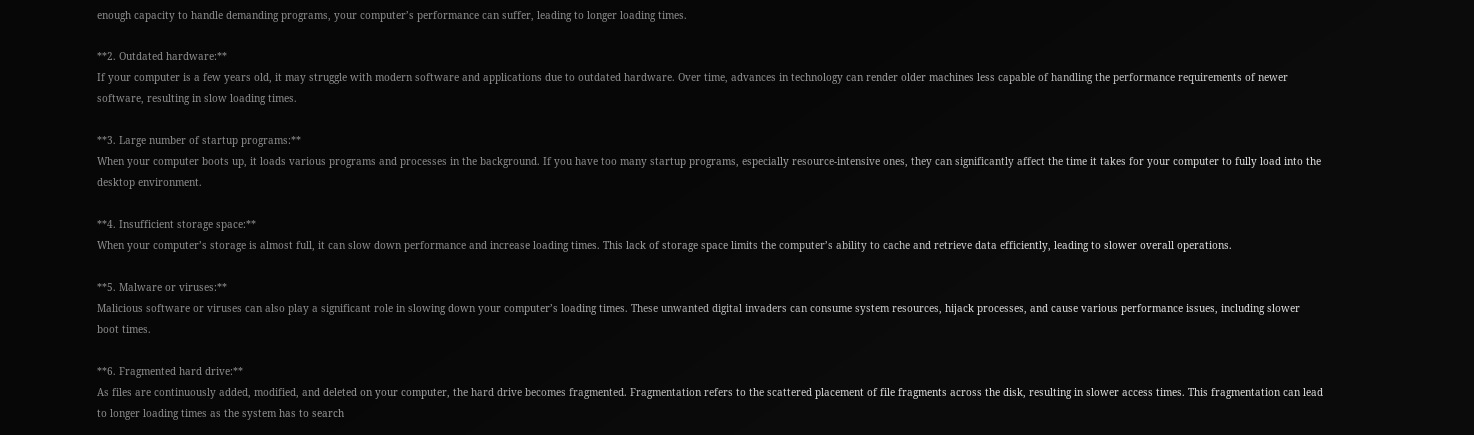enough capacity to handle demanding programs, your computer’s performance can suffer, leading to longer loading times.

**2. Outdated hardware:**
If your computer is a few years old, it may struggle with modern software and applications due to outdated hardware. Over time, advances in technology can render older machines less capable of handling the performance requirements of newer software, resulting in slow loading times.

**3. Large number of startup programs:**
When your computer boots up, it loads various programs and processes in the background. If you have too many startup programs, especially resource-intensive ones, they can significantly affect the time it takes for your computer to fully load into the desktop environment.

**4. Insufficient storage space:**
When your computer’s storage is almost full, it can slow down performance and increase loading times. This lack of storage space limits the computer’s ability to cache and retrieve data efficiently, leading to slower overall operations.

**5. Malware or viruses:**
Malicious software or viruses can also play a significant role in slowing down your computer’s loading times. These unwanted digital invaders can consume system resources, hijack processes, and cause various performance issues, including slower boot times.

**6. Fragmented hard drive:**
As files are continuously added, modified, and deleted on your computer, the hard drive becomes fragmented. Fragmentation refers to the scattered placement of file fragments across the disk, resulting in slower access times. This fragmentation can lead to longer loading times as the system has to search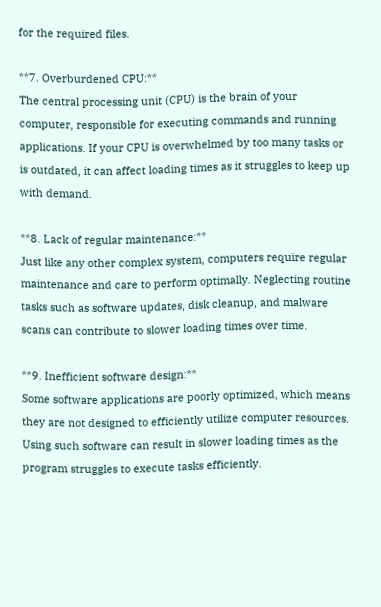for the required files.

**7. Overburdened CPU:**
The central processing unit (CPU) is the brain of your computer, responsible for executing commands and running applications. If your CPU is overwhelmed by too many tasks or is outdated, it can affect loading times as it struggles to keep up with demand.

**8. Lack of regular maintenance:**
Just like any other complex system, computers require regular maintenance and care to perform optimally. Neglecting routine tasks such as software updates, disk cleanup, and malware scans can contribute to slower loading times over time.

**9. Inefficient software design:**
Some software applications are poorly optimized, which means they are not designed to efficiently utilize computer resources. Using such software can result in slower loading times as the program struggles to execute tasks efficiently.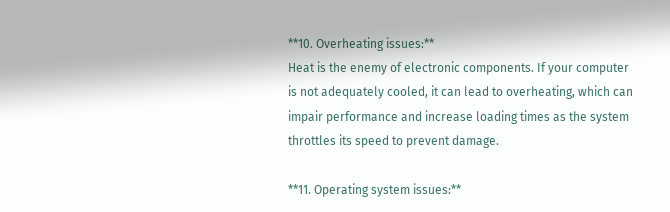**10. Overheating issues:**
Heat is the enemy of electronic components. If your computer is not adequately cooled, it can lead to overheating, which can impair performance and increase loading times as the system throttles its speed to prevent damage.

**11. Operating system issues:**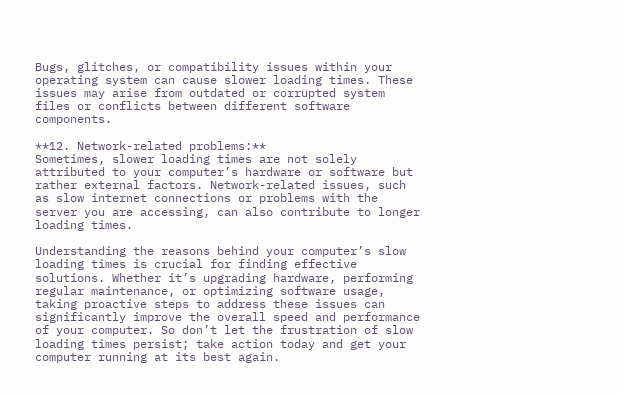Bugs, glitches, or compatibility issues within your operating system can cause slower loading times. These issues may arise from outdated or corrupted system files or conflicts between different software components.

**12. Network-related problems:**
Sometimes, slower loading times are not solely attributed to your computer’s hardware or software but rather external factors. Network-related issues, such as slow internet connections or problems with the server you are accessing, can also contribute to longer loading times.

Understanding the reasons behind your computer’s slow loading times is crucial for finding effective solutions. Whether it’s upgrading hardware, performing regular maintenance, or optimizing software usage, taking proactive steps to address these issues can significantly improve the overall speed and performance of your computer. So don’t let the frustration of slow loading times persist; take action today and get your computer running at its best again.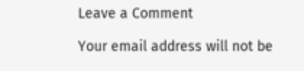Leave a Comment

Your email address will not be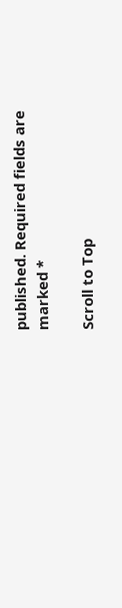published. Required fields are marked *

Scroll to Top